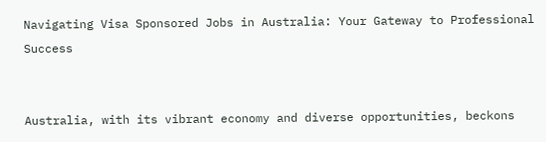Navigating Visa Sponsored Jobs in Australia: Your Gateway to Professional Success


Australia, with its vibrant economy and diverse opportunities, beckons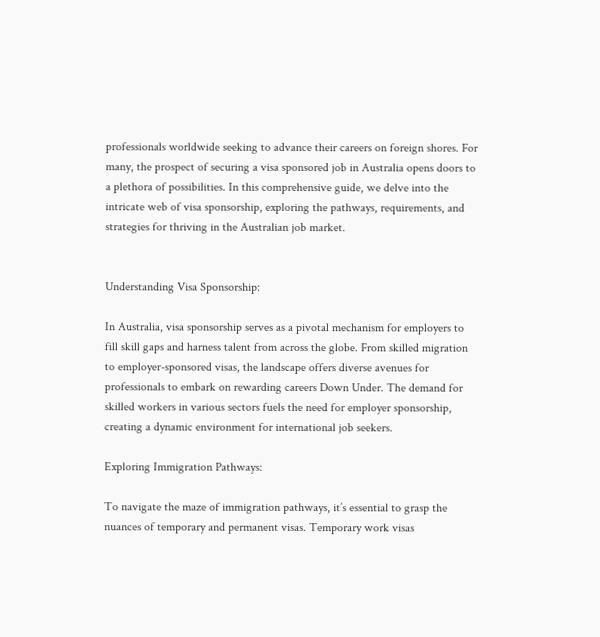professionals worldwide seeking to advance their careers on foreign shores. For many, the prospect of securing a visa sponsored job in Australia opens doors to a plethora of possibilities. In this comprehensive guide, we delve into the intricate web of visa sponsorship, exploring the pathways, requirements, and strategies for thriving in the Australian job market.


Understanding Visa Sponsorship:

In Australia, visa sponsorship serves as a pivotal mechanism for employers to fill skill gaps and harness talent from across the globe. From skilled migration to employer-sponsored visas, the landscape offers diverse avenues for professionals to embark on rewarding careers Down Under. The demand for skilled workers in various sectors fuels the need for employer sponsorship, creating a dynamic environment for international job seekers.

Exploring Immigration Pathways:

To navigate the maze of immigration pathways, it’s essential to grasp the nuances of temporary and permanent visas. Temporary work visas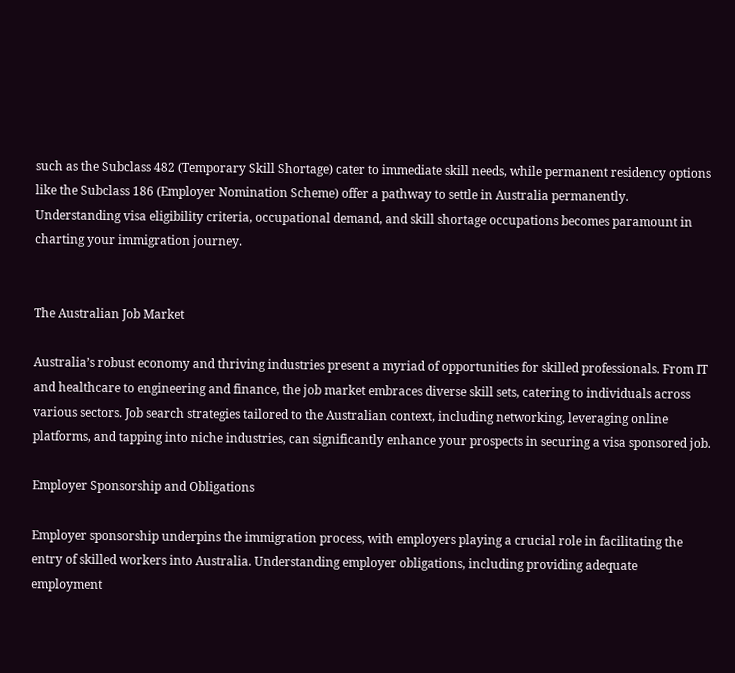such as the Subclass 482 (Temporary Skill Shortage) cater to immediate skill needs, while permanent residency options like the Subclass 186 (Employer Nomination Scheme) offer a pathway to settle in Australia permanently. Understanding visa eligibility criteria, occupational demand, and skill shortage occupations becomes paramount in charting your immigration journey.


The Australian Job Market

Australia’s robust economy and thriving industries present a myriad of opportunities for skilled professionals. From IT and healthcare to engineering and finance, the job market embraces diverse skill sets, catering to individuals across various sectors. Job search strategies tailored to the Australian context, including networking, leveraging online platforms, and tapping into niche industries, can significantly enhance your prospects in securing a visa sponsored job.

Employer Sponsorship and Obligations

Employer sponsorship underpins the immigration process, with employers playing a crucial role in facilitating the entry of skilled workers into Australia. Understanding employer obligations, including providing adequate employment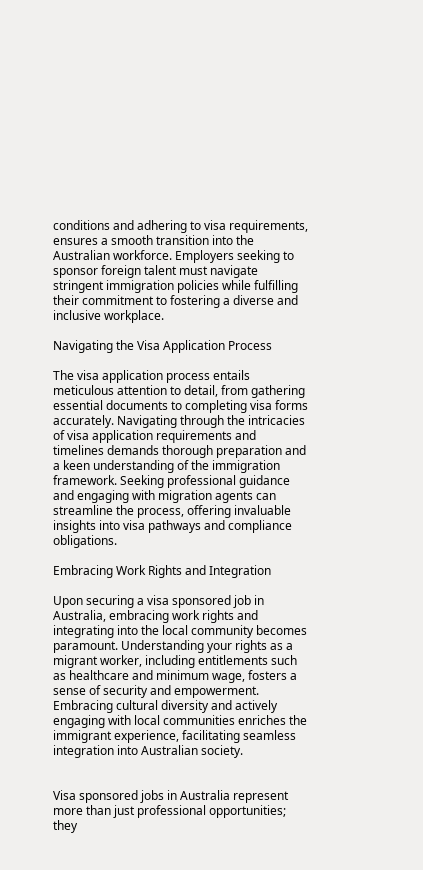conditions and adhering to visa requirements, ensures a smooth transition into the Australian workforce. Employers seeking to sponsor foreign talent must navigate stringent immigration policies while fulfilling their commitment to fostering a diverse and inclusive workplace.

Navigating the Visa Application Process

The visa application process entails meticulous attention to detail, from gathering essential documents to completing visa forms accurately. Navigating through the intricacies of visa application requirements and timelines demands thorough preparation and a keen understanding of the immigration framework. Seeking professional guidance and engaging with migration agents can streamline the process, offering invaluable insights into visa pathways and compliance obligations.

Embracing Work Rights and Integration

Upon securing a visa sponsored job in Australia, embracing work rights and integrating into the local community becomes paramount. Understanding your rights as a migrant worker, including entitlements such as healthcare and minimum wage, fosters a sense of security and empowerment. Embracing cultural diversity and actively engaging with local communities enriches the immigrant experience, facilitating seamless integration into Australian society.


Visa sponsored jobs in Australia represent more than just professional opportunities; they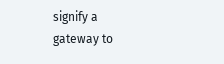signify a gateway to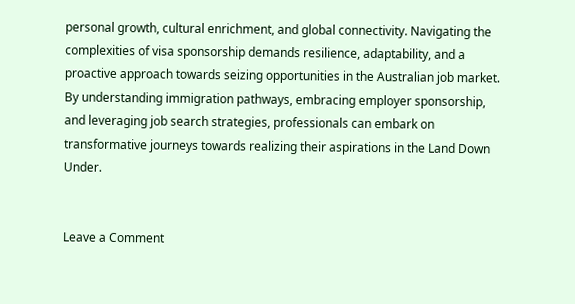personal growth, cultural enrichment, and global connectivity. Navigating the complexities of visa sponsorship demands resilience, adaptability, and a proactive approach towards seizing opportunities in the Australian job market. By understanding immigration pathways, embracing employer sponsorship, and leveraging job search strategies, professionals can embark on transformative journeys towards realizing their aspirations in the Land Down Under.


Leave a Comment